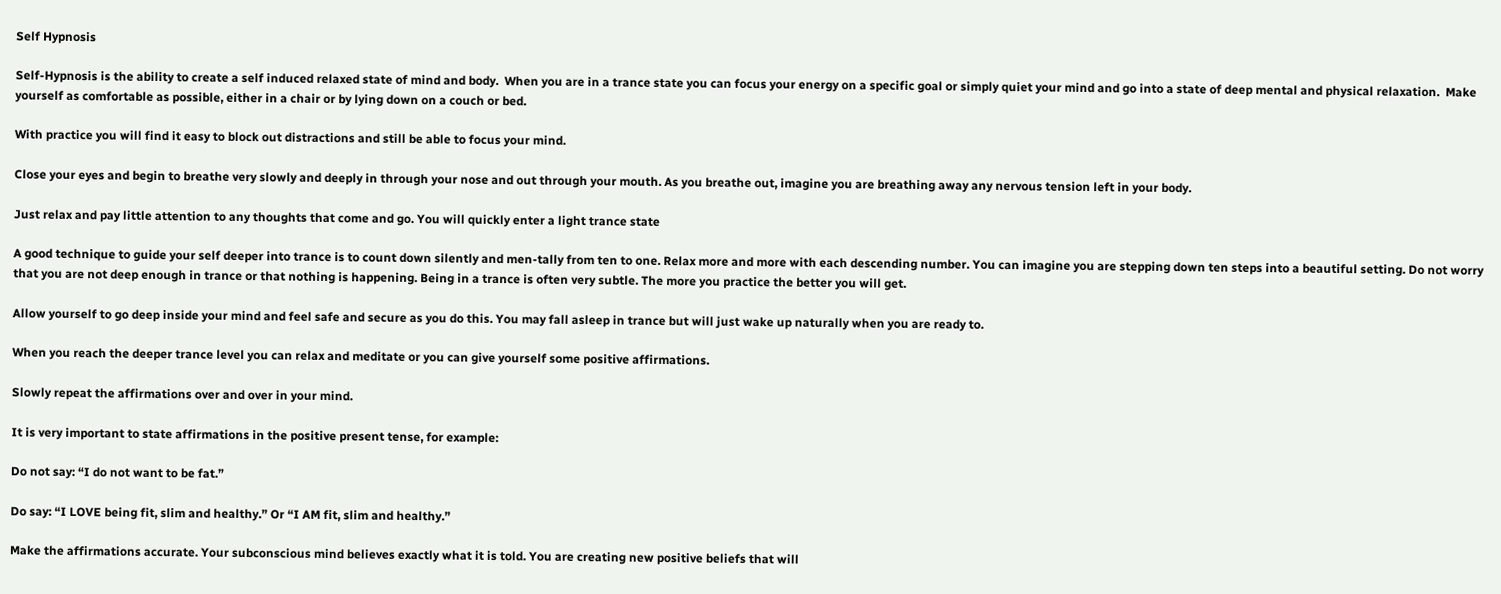Self Hypnosis

Self-Hypnosis is the ability to create a self induced relaxed state of mind and body.  When you are in a trance state you can focus your energy on a specific goal or simply quiet your mind and go into a state of deep mental and physical relaxation.  Make yourself as comfortable as possible, either in a chair or by lying down on a couch or bed.

With practice you will find it easy to block out distractions and still be able to focus your mind.

Close your eyes and begin to breathe very slowly and deeply in through your nose and out through your mouth. As you breathe out, imagine you are breathing away any nervous tension left in your body.

Just relax and pay little attention to any thoughts that come and go. You will quickly enter a light trance state

A good technique to guide your self deeper into trance is to count down silently and men-tally from ten to one. Relax more and more with each descending number. You can imagine you are stepping down ten steps into a beautiful setting. Do not worry that you are not deep enough in trance or that nothing is happening. Being in a trance is often very subtle. The more you practice the better you will get.

Allow yourself to go deep inside your mind and feel safe and secure as you do this. You may fall asleep in trance but will just wake up naturally when you are ready to.

When you reach the deeper trance level you can relax and meditate or you can give yourself some positive affirmations.

Slowly repeat the affirmations over and over in your mind.

It is very important to state affirmations in the positive present tense, for example:

Do not say: “I do not want to be fat.”

Do say: “I LOVE being fit, slim and healthy.” Or “I AM fit, slim and healthy.”

Make the affirmations accurate. Your subconscious mind believes exactly what it is told. You are creating new positive beliefs that will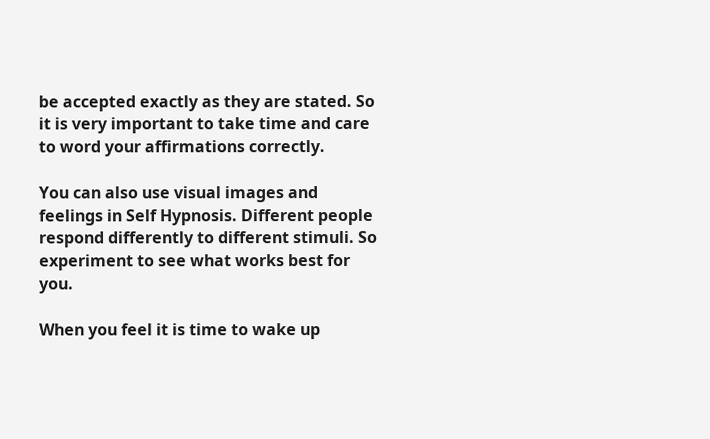be accepted exactly as they are stated. So it is very important to take time and care to word your affirmations correctly.

You can also use visual images and feelings in Self Hypnosis. Different people respond differently to different stimuli. So experiment to see what works best for you.

When you feel it is time to wake up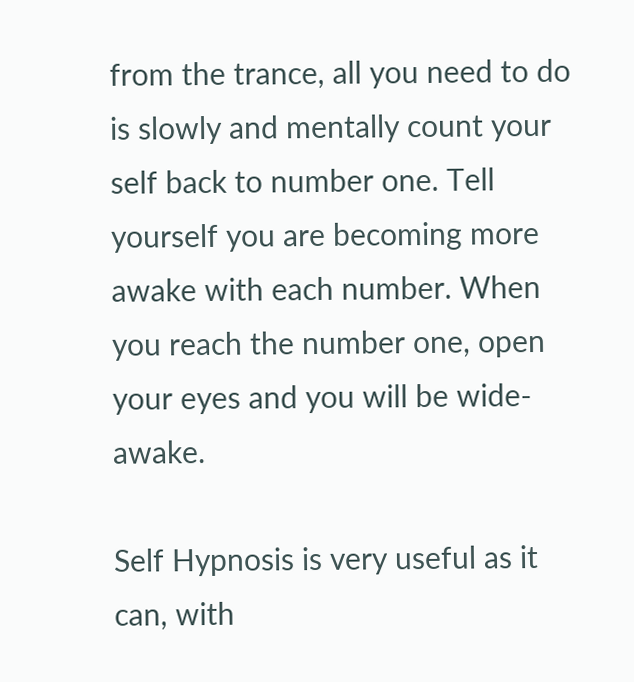from the trance, all you need to do is slowly and mentally count your self back to number one. Tell yourself you are becoming more awake with each number. When you reach the number one, open your eyes and you will be wide-awake.

Self Hypnosis is very useful as it can, with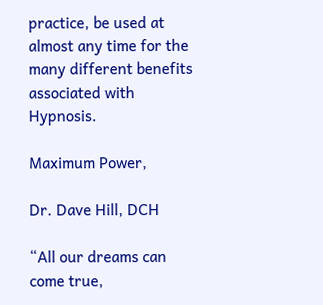practice, be used at almost any time for the many different benefits associated with Hypnosis.

Maximum Power,

Dr. Dave Hill, DCH

“All our dreams can come true,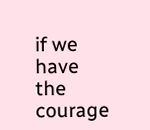if we have the courage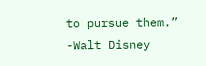to pursue them.” -Walt Disney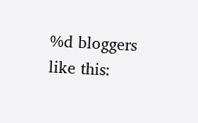%d bloggers like this: